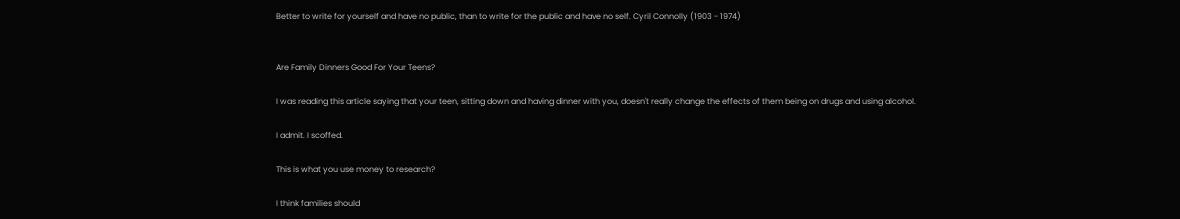Better to write for yourself and have no public, than to write for the public and have no self. Cyril Connolly (1903 - 1974)


Are Family Dinners Good For Your Teens?

I was reading this article saying that your teen, sitting down and having dinner with you, doesn't really change the effects of them being on drugs and using alcohol.

I admit. I scoffed.

This is what you use money to research?

I think families should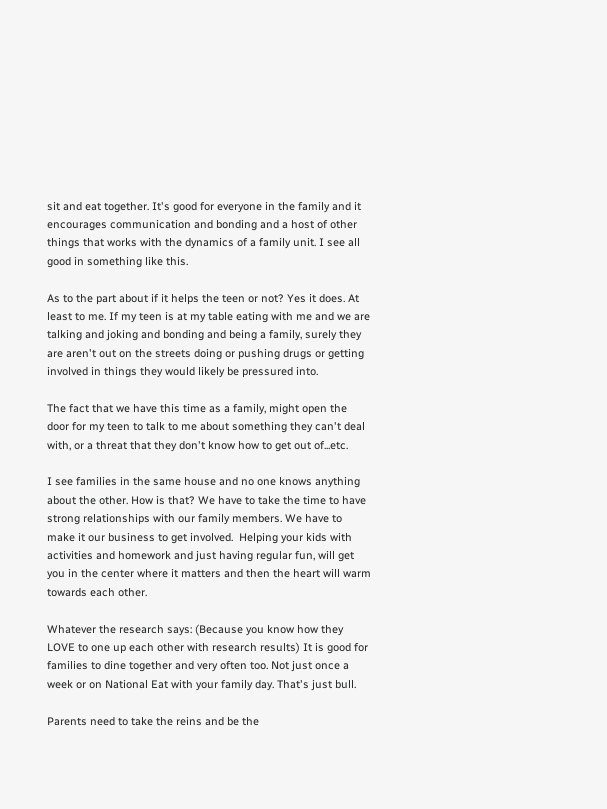sit and eat together. It's good for everyone in the family and it encourages communication and bonding and a host of other things that works with the dynamics of a family unit. I see all good in something like this.

As to the part about if it helps the teen or not? Yes it does. At least to me. If my teen is at my table eating with me and we are talking and joking and bonding and being a family, surely they are aren't out on the streets doing or pushing drugs or getting involved in things they would likely be pressured into.

The fact that we have this time as a family, might open the door for my teen to talk to me about something they can't deal with, or a threat that they don't know how to get out of...etc.

I see families in the same house and no one knows anything about the other. How is that? We have to take the time to have strong relationships with our family members. We have to make it our business to get involved.  Helping your kids with activities and homework and just having regular fun, will get you in the center where it matters and then the heart will warm towards each other.

Whatever the research says: (Because you know how they LOVE to one up each other with research results) It is good for families to dine together and very often too. Not just once a week or on National Eat with your family day. That's just bull.

Parents need to take the reins and be the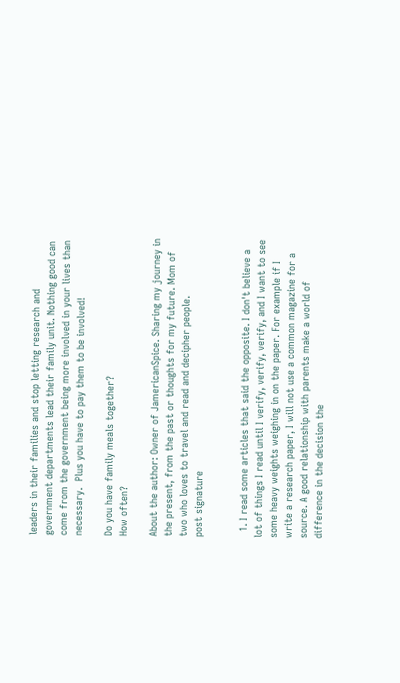leaders in their families and stop letting research and government departments lead their family unit. Nothing good can come from the government being more involved in your lives than necessary.  Plus you have to pay them to be involved!

Do you have family meals together?
How often?

About the author: Owner of JamericanSpice. Sharing my journey in the present, from the past or thoughts for my future. Mom of two who loves to travel and read and decipher people.
post signature


  1. I read some articles that said the opposite. I don't believe a lot of things I read until I verify, verify, verify, and I want to see some heavy weights weighing in on the paper. For example if I write a research paper, I will not use a common magazine for a source. A good relationship with parents make a world of difference in the decision the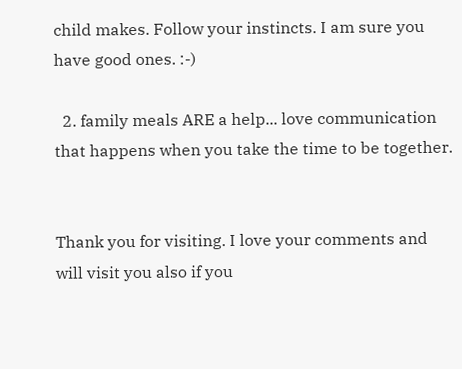child makes. Follow your instincts. I am sure you have good ones. :-)

  2. family meals ARE a help... love communication that happens when you take the time to be together.


Thank you for visiting. I love your comments and will visit you also if you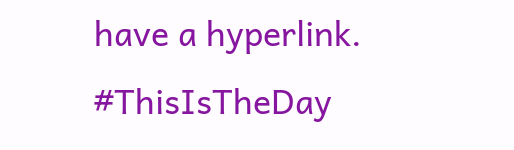have a hyperlink. #ThisIsTheDay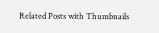Related Posts with Thumbnails